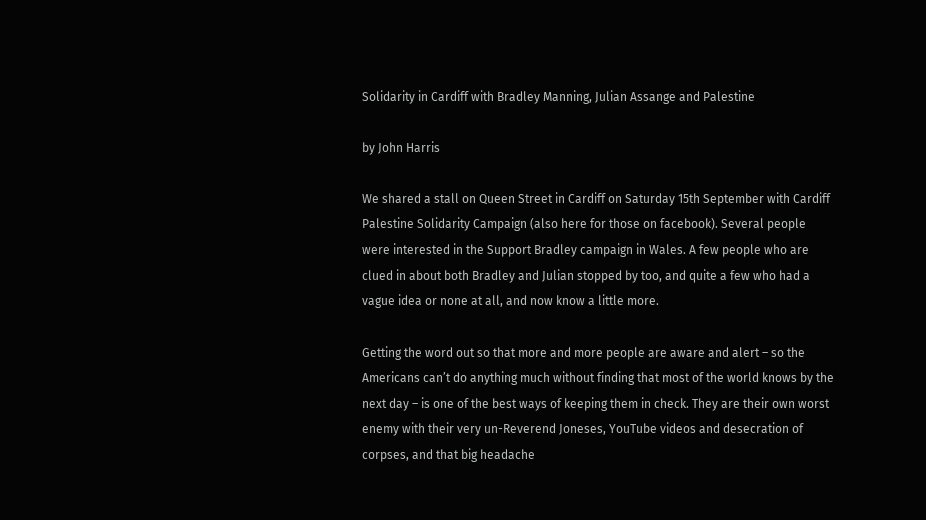Solidarity in Cardiff with Bradley Manning, Julian Assange and Palestine

by John Harris

We shared a stall on Queen Street in Cardiff on Saturday 15th September with Cardiff Palestine Solidarity Campaign (also here for those on facebook). Several people were interested in the Support Bradley campaign in Wales. A few people who are clued in about both Bradley and Julian stopped by too, and quite a few who had a vague idea or none at all, and now know a little more.

Getting the word out so that more and more people are aware and alert – so the Americans can’t do anything much without finding that most of the world knows by the next day – is one of the best ways of keeping them in check. They are their own worst enemy with their very un-Reverend Joneses, YouTube videos and desecration of corpses, and that big headache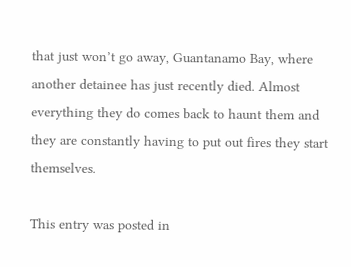that just won’t go away, Guantanamo Bay, where another detainee has just recently died. Almost everything they do comes back to haunt them and they are constantly having to put out fires they start themselves.

This entry was posted in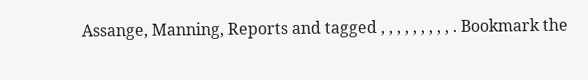Assange, Manning, Reports and tagged , , , , , , , , , . Bookmark the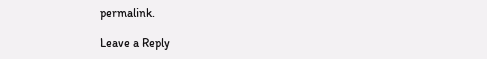permalink.

Leave a Reply